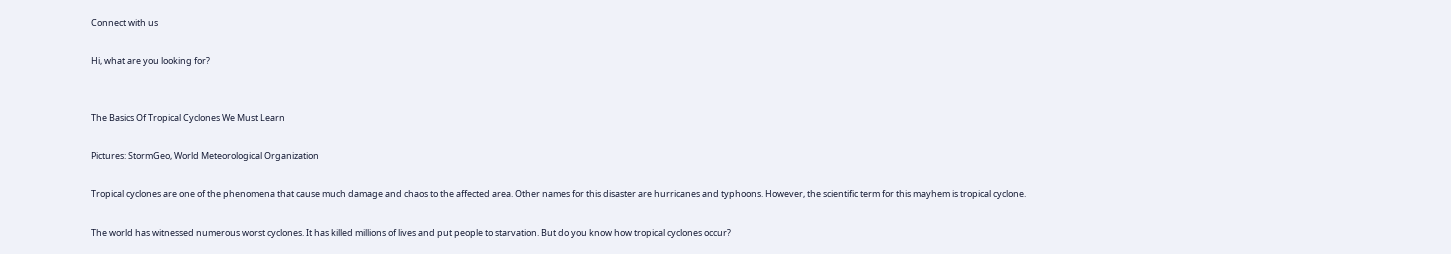Connect with us

Hi, what are you looking for?


The Basics Of Tropical Cyclones We Must Learn

Pictures: StormGeo, World Meteorological Organization

Tropical cyclones are one of the phenomena that cause much damage and chaos to the affected area. Other names for this disaster are hurricanes and typhoons. However, the scientific term for this mayhem is tropical cyclone.

The world has witnessed numerous worst cyclones. It has killed millions of lives and put people to starvation. But do you know how tropical cyclones occur?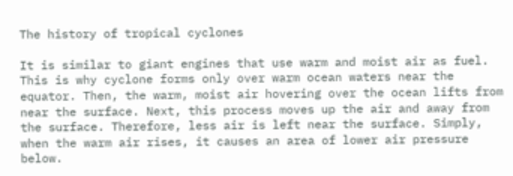The history of tropical cyclones

It is similar to giant engines that use warm and moist air as fuel. This is why cyclone forms only over warm ocean waters near the equator. Then, the warm, moist air hovering over the ocean lifts from near the surface. Next, this process moves up the air and away from the surface. Therefore, less air is left near the surface. Simply, when the warm air rises, it causes an area of lower air pressure below.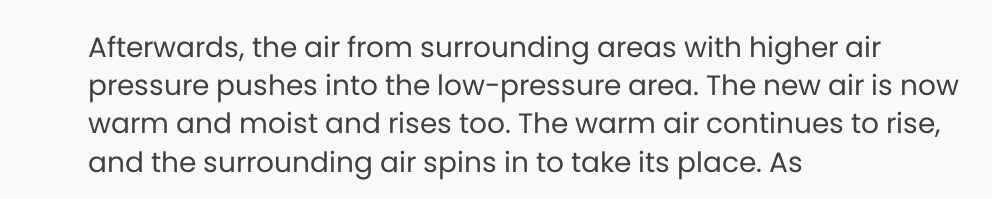Afterwards, the air from surrounding areas with higher air pressure pushes into the low-pressure area. The new air is now warm and moist and rises too. The warm air continues to rise, and the surrounding air spins in to take its place. As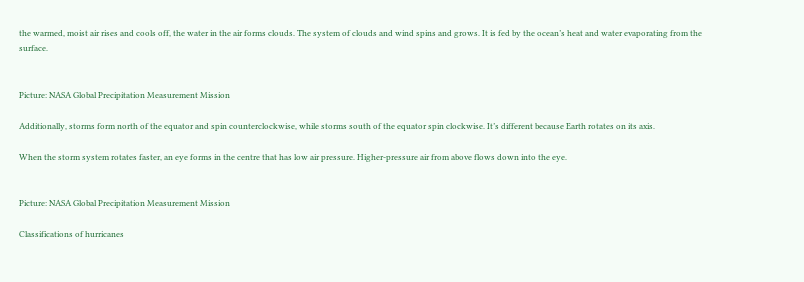the warmed, moist air rises and cools off, the water in the air forms clouds. The system of clouds and wind spins and grows. It is fed by the ocean’s heat and water evaporating from the surface.


Picture: NASA Global Precipitation Measurement Mission

Additionally, storms form north of the equator and spin counterclockwise, while storms south of the equator spin clockwise. It’s different because Earth rotates on its axis.

When the storm system rotates faster, an eye forms in the centre that has low air pressure. Higher-pressure air from above flows down into the eye.


Picture: NASA Global Precipitation Measurement Mission

Classifications of hurricanes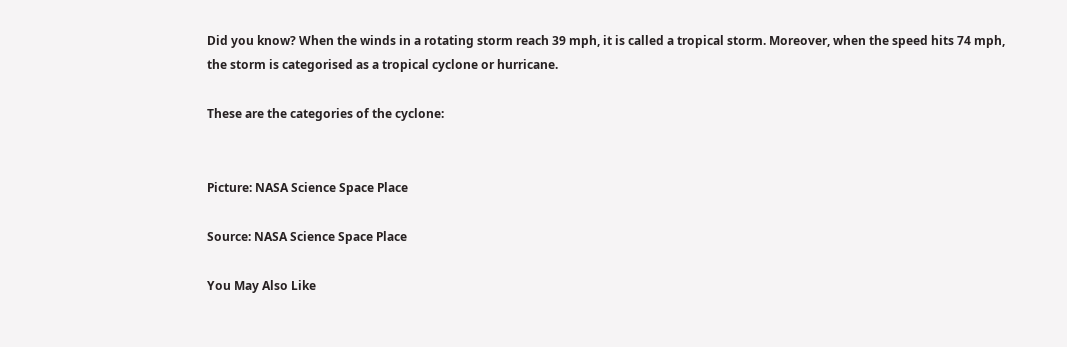Did you know? When the winds in a rotating storm reach 39 mph, it is called a tropical storm. Moreover, when the speed hits 74 mph, the storm is categorised as a tropical cyclone or hurricane.

These are the categories of the cyclone:


Picture: NASA Science Space Place

Source: NASA Science Space Place

You May Also Like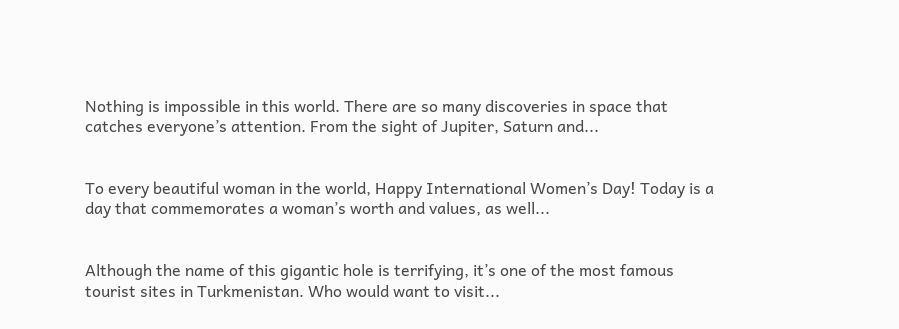Nothing is impossible in this world. There are so many discoveries in space that catches everyone’s attention. From the sight of Jupiter, Saturn and...


To every beautiful woman in the world, Happy International Women’s Day! Today is a day that commemorates a woman’s worth and values, as well...


Although the name of this gigantic hole is terrifying, it’s one of the most famous tourist sites in Turkmenistan. Who would want to visit...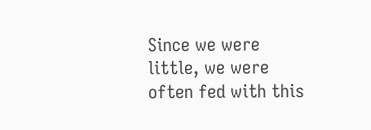Since we were little, we were often fed with this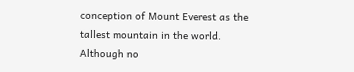conception of Mount Everest as the tallest mountain in the world. Although no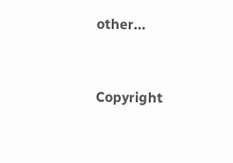other...


Copyright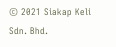© 2021 Siakap Keli Sdn. Bhd.